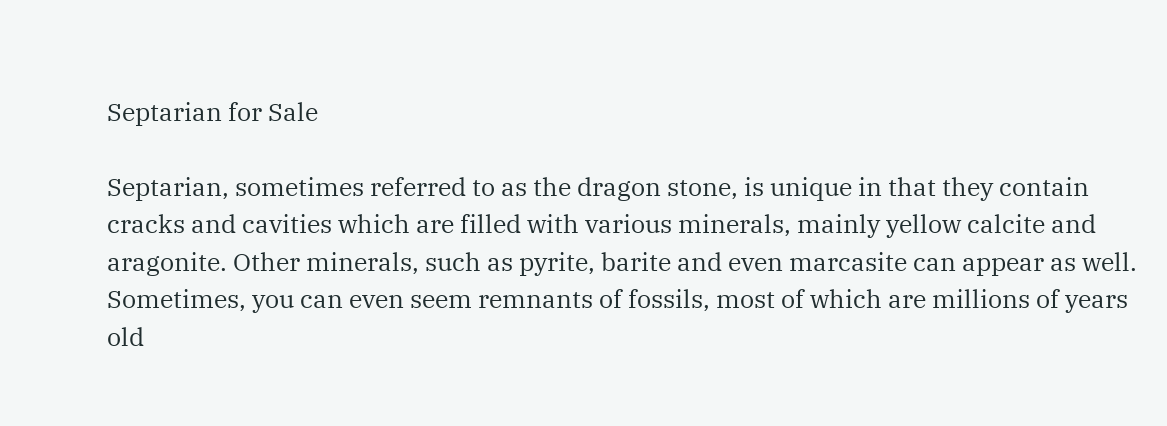Septarian for Sale

Septarian, sometimes referred to as the dragon stone, is unique in that they contain cracks and cavities which are filled with various minerals, mainly yellow calcite and aragonite. Other minerals, such as pyrite, barite and even marcasite can appear as well. Sometimes, you can even seem remnants of fossils, most of which are millions of years old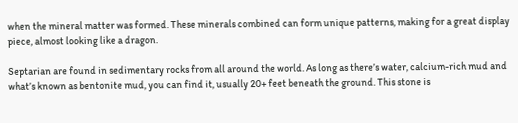when the mineral matter was formed. These minerals combined can form unique patterns, making for a great display piece, almost looking like a dragon.

Septarian are found in sedimentary rocks from all around the world. As long as there’s water, calcium-rich mud and what’s known as bentonite mud, you can find it, usually 20+ feet beneath the ground. This stone is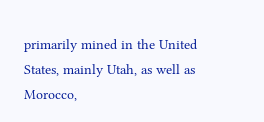primarily mined in the United States, mainly Utah, as well as Morocco,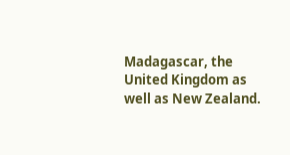Madagascar, the United Kingdom as well as New Zealand.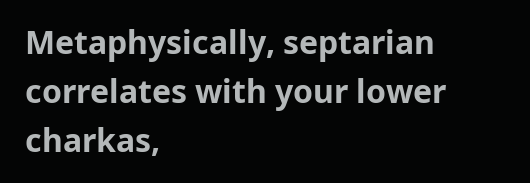Metaphysically, septarian correlates with your lower charkas,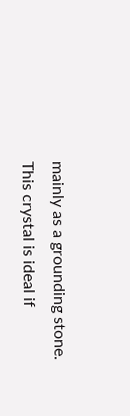mainly as a grounding stone. This crystal is ideal if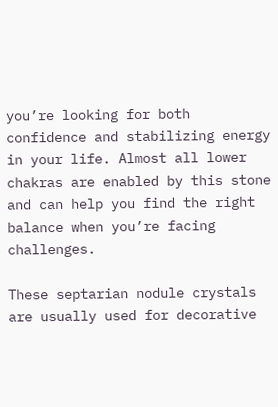you’re looking for both confidence and stabilizing energy in your life. Almost all lower chakras are enabled by this stone and can help you find the right balance when you’re facing challenges.

These septarian nodule crystals are usually used for decorative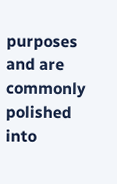purposes and are commonly polished into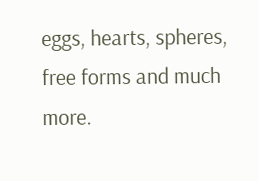eggs, hearts, spheres, free forms and much more.